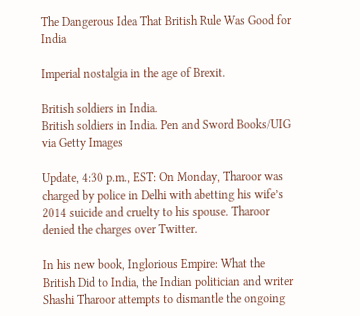The Dangerous Idea That British Rule Was Good for India

Imperial nostalgia in the age of Brexit.

British soldiers in India.
British soldiers in India. Pen and Sword Books/UIG via Getty Images

Update, 4:30 p.m., EST: On Monday, Tharoor was charged by police in Delhi with abetting his wife’s 2014 suicide and cruelty to his spouse. Tharoor denied the charges over Twitter.

In his new book, Inglorious Empire: What the British Did to India, the Indian politician and writer Shashi Tharoor attempts to dismantle the ongoing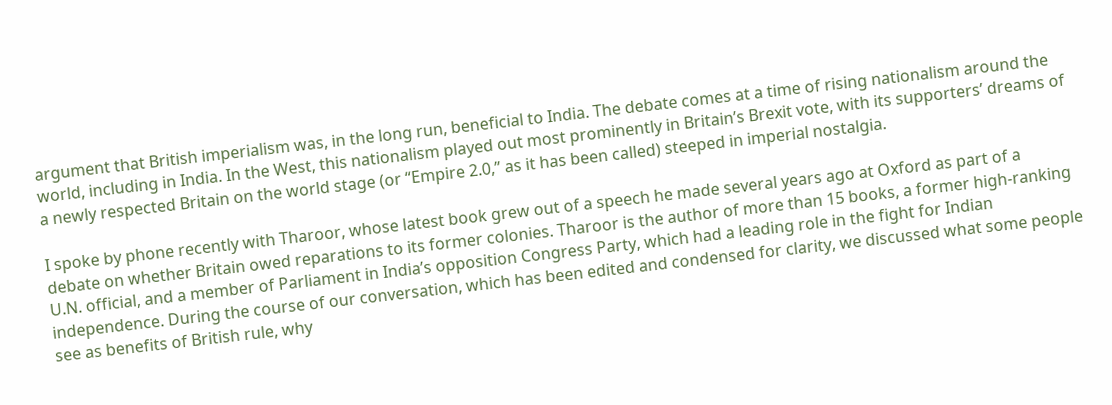argument that British imperialism was, in the long run, beneficial to India. The debate comes at a time of rising nationalism around the world, including in India. In the West, this nationalism played out most prominently in Britain’s Brexit vote, with its supporters’ dreams of a newly respected Britain on the world stage (or “Empire 2.0,” as it has been called) steeped in imperial nostalgia.

I spoke by phone recently with Tharoor, whose latest book grew out of a speech he made several years ago at Oxford as part of a debate on whether Britain owed reparations to its former colonies. Tharoor is the author of more than 15 books, a former high-ranking U.N. official, and a member of Parliament in India’s opposition Congress Party, which had a leading role in the fight for Indian independence. During the course of our conversation, which has been edited and condensed for clarity, we discussed what some people see as benefits of British rule, why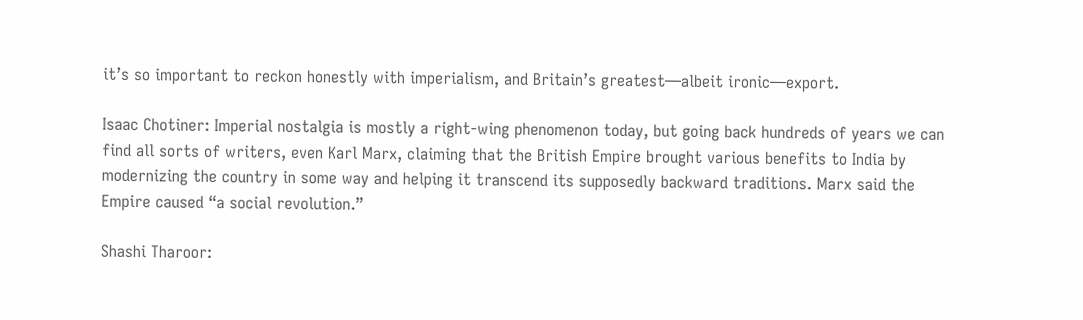it’s so important to reckon honestly with imperialism, and Britain’s greatest—albeit ironic—export.

Isaac Chotiner: Imperial nostalgia is mostly a right-wing phenomenon today, but going back hundreds of years we can find all sorts of writers, even Karl Marx, claiming that the British Empire brought various benefits to India by modernizing the country in some way and helping it transcend its supposedly backward traditions. Marx said the Empire caused “a social revolution.”

Shashi Tharoor: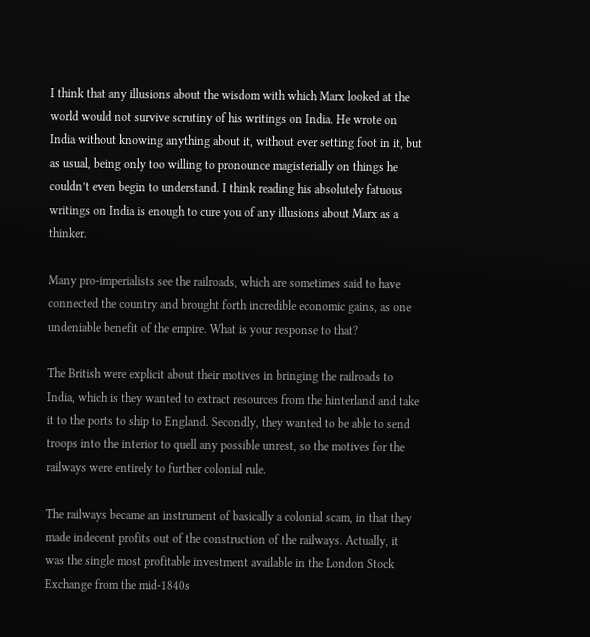I think that any illusions about the wisdom with which Marx looked at the world would not survive scrutiny of his writings on India. He wrote on India without knowing anything about it, without ever setting foot in it, but as usual, being only too willing to pronounce magisterially on things he couldn’t even begin to understand. I think reading his absolutely fatuous writings on India is enough to cure you of any illusions about Marx as a thinker.

Many pro-imperialists see the railroads, which are sometimes said to have connected the country and brought forth incredible economic gains, as one undeniable benefit of the empire. What is your response to that?

The British were explicit about their motives in bringing the railroads to India, which is they wanted to extract resources from the hinterland and take it to the ports to ship to England. Secondly, they wanted to be able to send troops into the interior to quell any possible unrest, so the motives for the railways were entirely to further colonial rule.

The railways became an instrument of basically a colonial scam, in that they made indecent profits out of the construction of the railways. Actually, it was the single most profitable investment available in the London Stock Exchange from the mid-1840s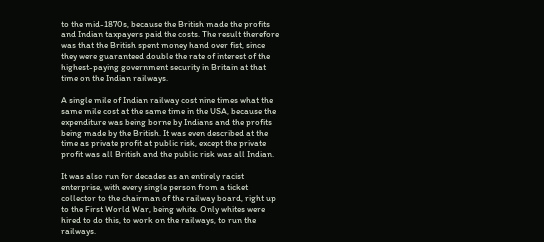to the mid-1870s, because the British made the profits and Indian taxpayers paid the costs. The result therefore was that the British spent money hand over fist, since they were guaranteed double the rate of interest of the highest-paying government security in Britain at that time on the Indian railways.

A single mile of Indian railway cost nine times what the same mile cost at the same time in the USA, because the expenditure was being borne by Indians and the profits being made by the British. It was even described at the time as private profit at public risk, except the private profit was all British and the public risk was all Indian.

It was also run for decades as an entirely racist enterprise, with every single person from a ticket collector to the chairman of the railway board, right up to the First World War, being white. Only whites were hired to do this, to work on the railways, to run the railways.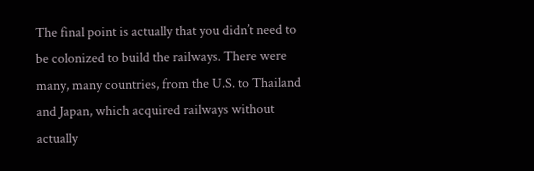The final point is actually that you didn’t need to be colonized to build the railways. There were many, many countries, from the U.S. to Thailand and Japan, which acquired railways without actually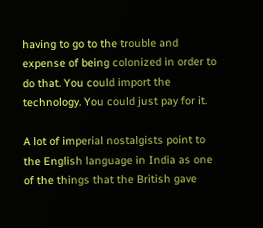having to go to the trouble and expense of being colonized in order to do that. You could import the technology. You could just pay for it.

A lot of imperial nostalgists point to the English language in India as one of the things that the British gave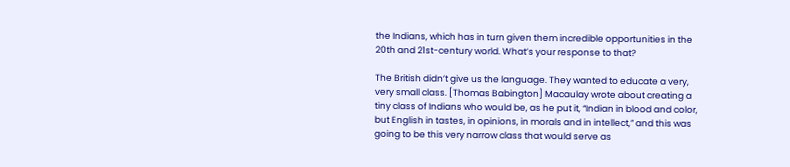the Indians, which has in turn given them incredible opportunities in the 20th and 21st-century world. What’s your response to that?

The British didn’t give us the language. They wanted to educate a very, very small class. [Thomas Babington] Macaulay wrote about creating a tiny class of Indians who would be, as he put it, “Indian in blood and color, but English in tastes, in opinions, in morals and in intellect,” and this was going to be this very narrow class that would serve as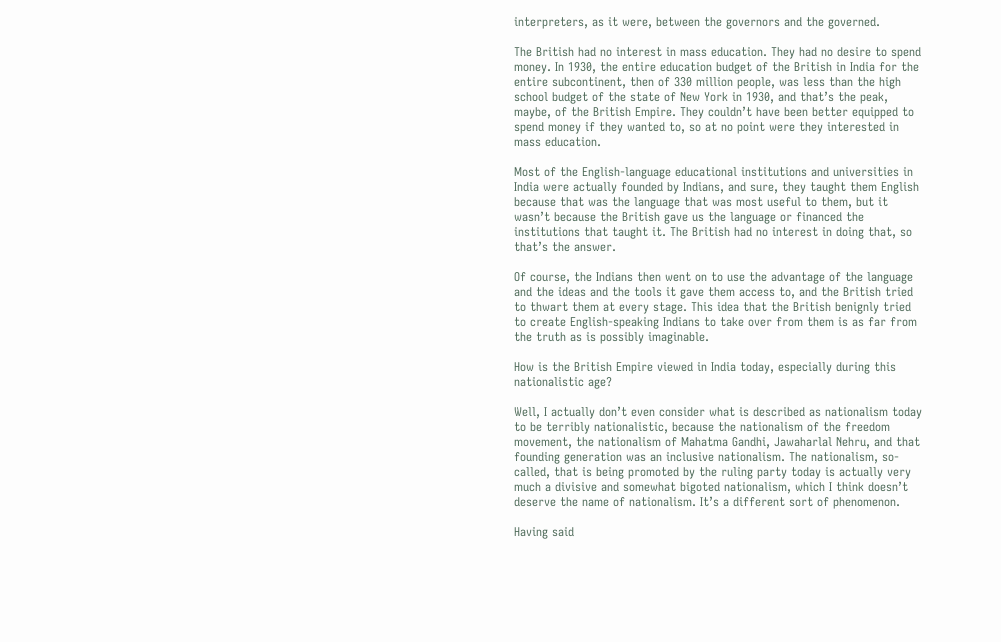interpreters, as it were, between the governors and the governed.

The British had no interest in mass education. They had no desire to spend money. In 1930, the entire education budget of the British in India for the entire subcontinent, then of 330 million people, was less than the high school budget of the state of New York in 1930, and that’s the peak, maybe, of the British Empire. They couldn’t have been better equipped to spend money if they wanted to, so at no point were they interested in mass education.

Most of the English-language educational institutions and universities in India were actually founded by Indians, and sure, they taught them English because that was the language that was most useful to them, but it wasn’t because the British gave us the language or financed the institutions that taught it. The British had no interest in doing that, so that’s the answer.

Of course, the Indians then went on to use the advantage of the language and the ideas and the tools it gave them access to, and the British tried to thwart them at every stage. This idea that the British benignly tried to create English-speaking Indians to take over from them is as far from the truth as is possibly imaginable.

How is the British Empire viewed in India today, especially during this nationalistic age?

Well, I actually don’t even consider what is described as nationalism today to be terribly nationalistic, because the nationalism of the freedom movement, the nationalism of Mahatma Gandhi, Jawaharlal Nehru, and that founding generation was an inclusive nationalism. The nationalism, so-called, that is being promoted by the ruling party today is actually very much a divisive and somewhat bigoted nationalism, which I think doesn’t deserve the name of nationalism. It’s a different sort of phenomenon.

Having said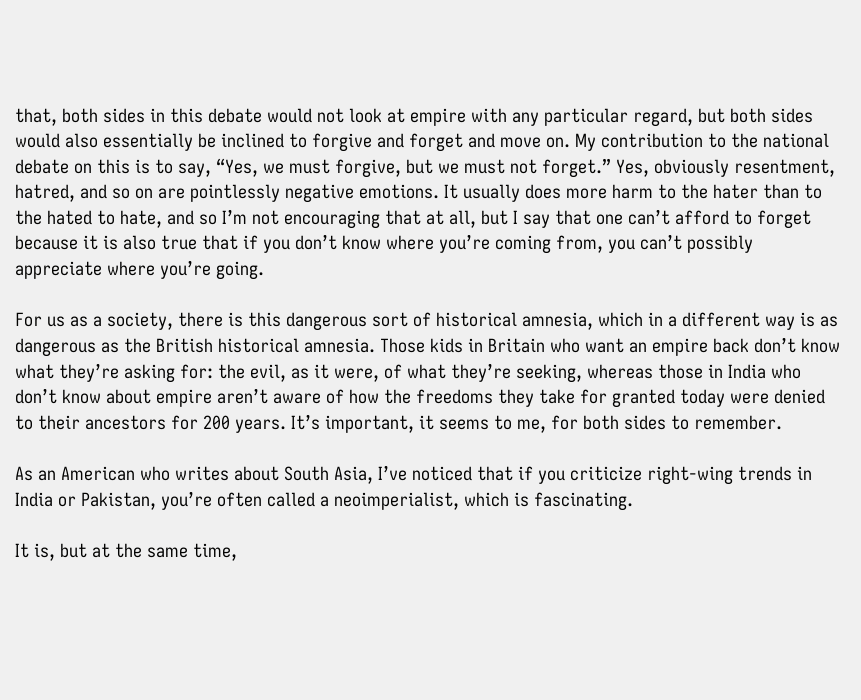that, both sides in this debate would not look at empire with any particular regard, but both sides would also essentially be inclined to forgive and forget and move on. My contribution to the national debate on this is to say, “Yes, we must forgive, but we must not forget.” Yes, obviously resentment, hatred, and so on are pointlessly negative emotions. It usually does more harm to the hater than to the hated to hate, and so I’m not encouraging that at all, but I say that one can’t afford to forget because it is also true that if you don’t know where you’re coming from, you can’t possibly appreciate where you’re going.

For us as a society, there is this dangerous sort of historical amnesia, which in a different way is as dangerous as the British historical amnesia. Those kids in Britain who want an empire back don’t know what they’re asking for: the evil, as it were, of what they’re seeking, whereas those in India who don’t know about empire aren’t aware of how the freedoms they take for granted today were denied to their ancestors for 200 years. It’s important, it seems to me, for both sides to remember.

As an American who writes about South Asia, I’ve noticed that if you criticize right-wing trends in India or Pakistan, you’re often called a neoimperialist, which is fascinating.

It is, but at the same time,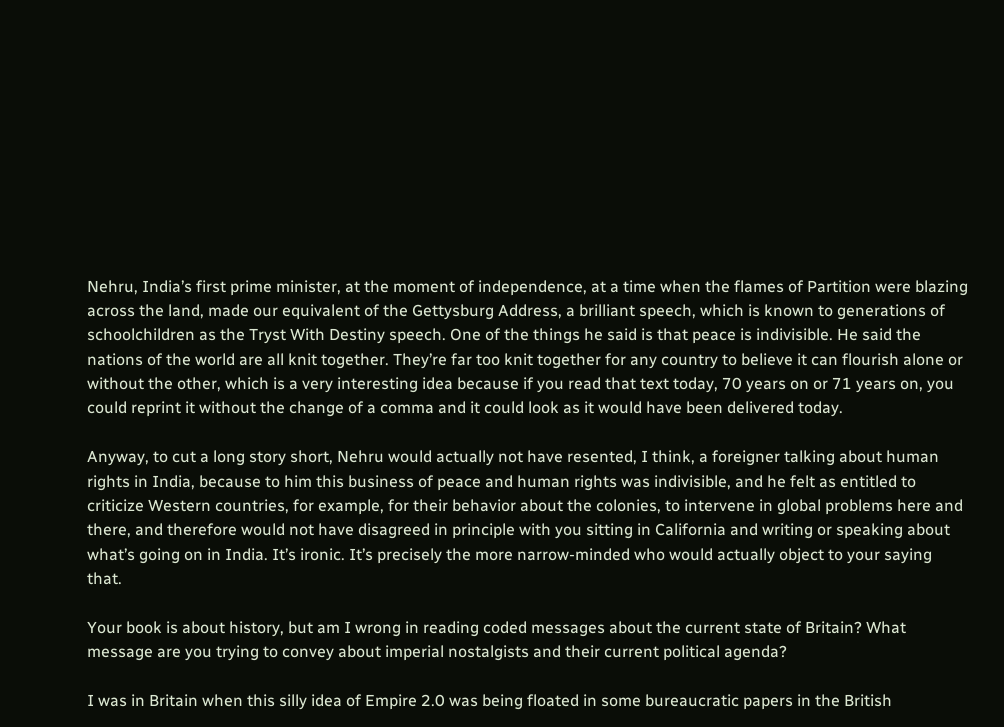Nehru, India’s first prime minister, at the moment of independence, at a time when the flames of Partition were blazing across the land, made our equivalent of the Gettysburg Address, a brilliant speech, which is known to generations of schoolchildren as the Tryst With Destiny speech. One of the things he said is that peace is indivisible. He said the nations of the world are all knit together. They’re far too knit together for any country to believe it can flourish alone or without the other, which is a very interesting idea because if you read that text today, 70 years on or 71 years on, you could reprint it without the change of a comma and it could look as it would have been delivered today.

Anyway, to cut a long story short, Nehru would actually not have resented, I think, a foreigner talking about human rights in India, because to him this business of peace and human rights was indivisible, and he felt as entitled to criticize Western countries, for example, for their behavior about the colonies, to intervene in global problems here and there, and therefore would not have disagreed in principle with you sitting in California and writing or speaking about what’s going on in India. It’s ironic. It’s precisely the more narrow-minded who would actually object to your saying that.

Your book is about history, but am I wrong in reading coded messages about the current state of Britain? What message are you trying to convey about imperial nostalgists and their current political agenda?

I was in Britain when this silly idea of Empire 2.0 was being floated in some bureaucratic papers in the British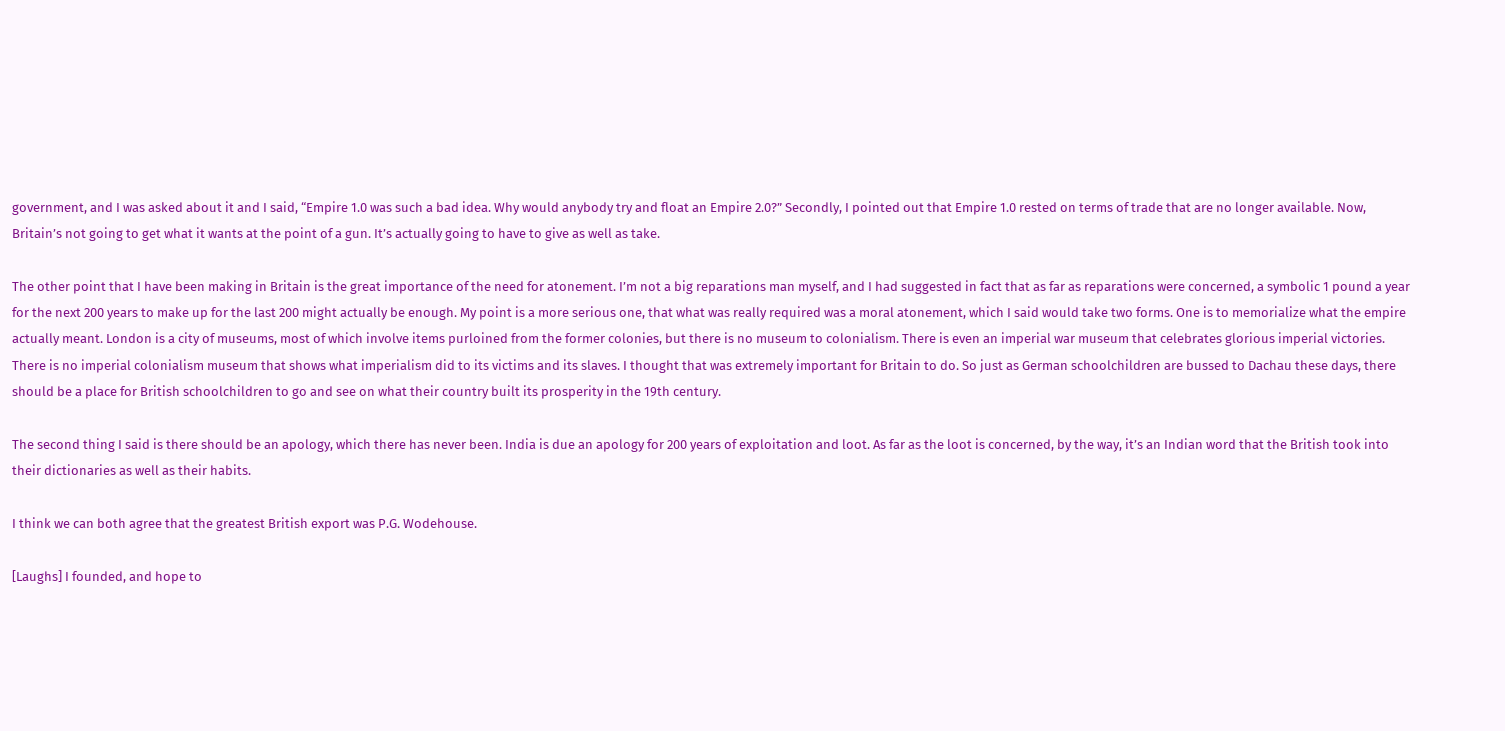government, and I was asked about it and I said, “Empire 1.0 was such a bad idea. Why would anybody try and float an Empire 2.0?” Secondly, I pointed out that Empire 1.0 rested on terms of trade that are no longer available. Now, Britain’s not going to get what it wants at the point of a gun. It’s actually going to have to give as well as take.

The other point that I have been making in Britain is the great importance of the need for atonement. I’m not a big reparations man myself, and I had suggested in fact that as far as reparations were concerned, a symbolic 1 pound a year for the next 200 years to make up for the last 200 might actually be enough. My point is a more serious one, that what was really required was a moral atonement, which I said would take two forms. One is to memorialize what the empire actually meant. London is a city of museums, most of which involve items purloined from the former colonies, but there is no museum to colonialism. There is even an imperial war museum that celebrates glorious imperial victories. There is no imperial colonialism museum that shows what imperialism did to its victims and its slaves. I thought that was extremely important for Britain to do. So just as German schoolchildren are bussed to Dachau these days, there should be a place for British schoolchildren to go and see on what their country built its prosperity in the 19th century.

The second thing I said is there should be an apology, which there has never been. India is due an apology for 200 years of exploitation and loot. As far as the loot is concerned, by the way, it’s an Indian word that the British took into their dictionaries as well as their habits.

I think we can both agree that the greatest British export was P.G. Wodehouse.

[Laughs] I founded, and hope to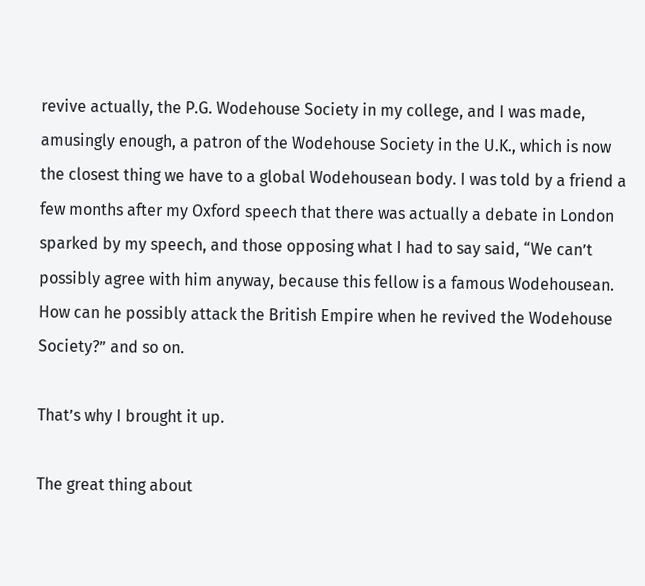revive actually, the P.G. Wodehouse Society in my college, and I was made, amusingly enough, a patron of the Wodehouse Society in the U.K., which is now the closest thing we have to a global Wodehousean body. I was told by a friend a few months after my Oxford speech that there was actually a debate in London sparked by my speech, and those opposing what I had to say said, “We can’t possibly agree with him anyway, because this fellow is a famous Wodehousean. How can he possibly attack the British Empire when he revived the Wodehouse Society?” and so on.

That’s why I brought it up.

The great thing about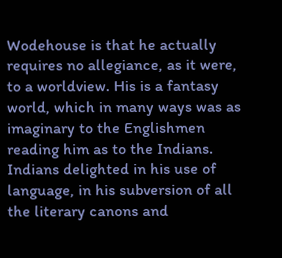Wodehouse is that he actually requires no allegiance, as it were, to a worldview. His is a fantasy world, which in many ways was as imaginary to the Englishmen reading him as to the Indians. Indians delighted in his use of language, in his subversion of all the literary canons and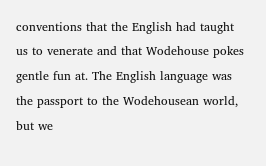conventions that the English had taught us to venerate and that Wodehouse pokes gentle fun at. The English language was the passport to the Wodehousean world, but we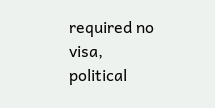required no visa, political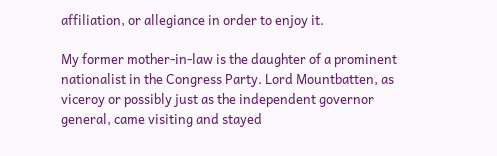affiliation, or allegiance in order to enjoy it.

My former mother-in-law is the daughter of a prominent nationalist in the Congress Party. Lord Mountbatten, as viceroy or possibly just as the independent governor general, came visiting and stayed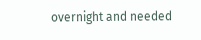overnight and needed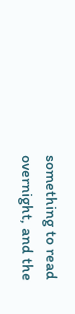something to read overnight, and the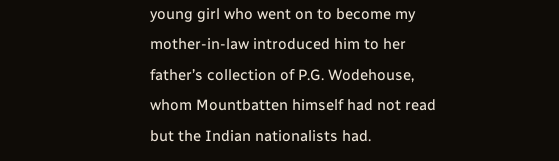young girl who went on to become my mother-in-law introduced him to her father’s collection of P.G. Wodehouse, whom Mountbatten himself had not read but the Indian nationalists had.